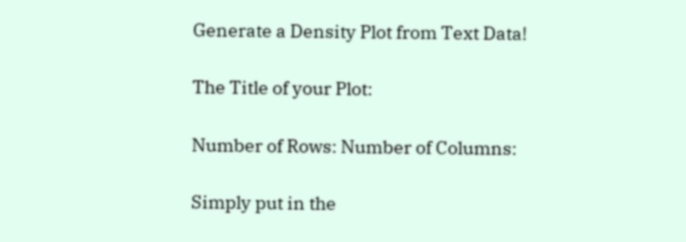Generate a Density Plot from Text Data!

The Title of your Plot:

Number of Rows: Number of Columns:

Simply put in the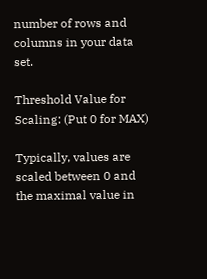number of rows and columns in your data set.

Threshold Value for Scaling: (Put 0 for MAX)

Typically, values are scaled between 0 and the maximal value in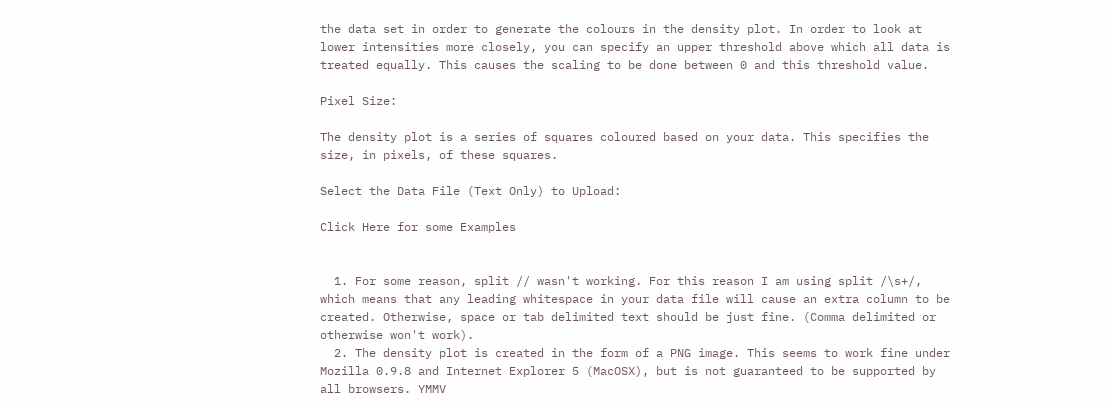the data set in order to generate the colours in the density plot. In order to look at lower intensities more closely, you can specify an upper threshold above which all data is treated equally. This causes the scaling to be done between 0 and this threshold value.

Pixel Size:

The density plot is a series of squares coloured based on your data. This specifies the size, in pixels, of these squares.

Select the Data File (Text Only) to Upload:

Click Here for some Examples


  1. For some reason, split // wasn't working. For this reason I am using split /\s+/, which means that any leading whitespace in your data file will cause an extra column to be created. Otherwise, space or tab delimited text should be just fine. (Comma delimited or otherwise won't work).
  2. The density plot is created in the form of a PNG image. This seems to work fine under Mozilla 0.9.8 and Internet Explorer 5 (MacOSX), but is not guaranteed to be supported by all browsers. YMMV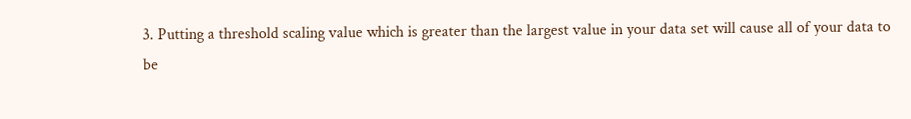3. Putting a threshold scaling value which is greater than the largest value in your data set will cause all of your data to be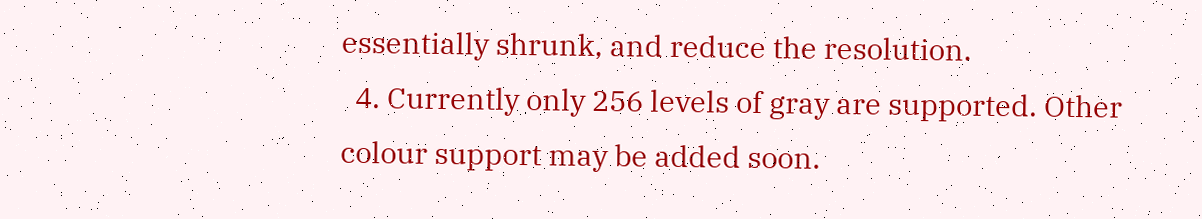essentially shrunk, and reduce the resolution.
  4. Currently only 256 levels of gray are supported. Other colour support may be added soon.